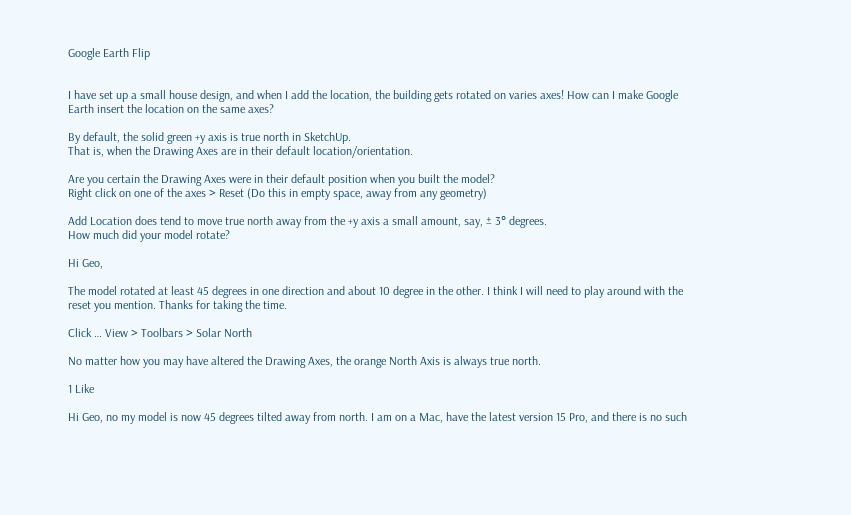Google Earth Flip


I have set up a small house design, and when I add the location, the building gets rotated on varies axes! How can I make Google Earth insert the location on the same axes?

By default, the solid green +y axis is true north in SketchUp.
That is, when the Drawing Axes are in their default location/orientation.

Are you certain the Drawing Axes were in their default position when you built the model?
Right click on one of the axes > Reset (Do this in empty space, away from any geometry)

Add Location does tend to move true north away from the +y axis a small amount, say, ± 3° degrees.
How much did your model rotate?

Hi Geo,

The model rotated at least 45 degrees in one direction and about 10 degree in the other. I think I will need to play around with the reset you mention. Thanks for taking the time.

Click … View > Toolbars > Solar North

No matter how you may have altered the Drawing Axes, the orange North Axis is always true north.

1 Like

Hi Geo, no my model is now 45 degrees tilted away from north. I am on a Mac, have the latest version 15 Pro, and there is no such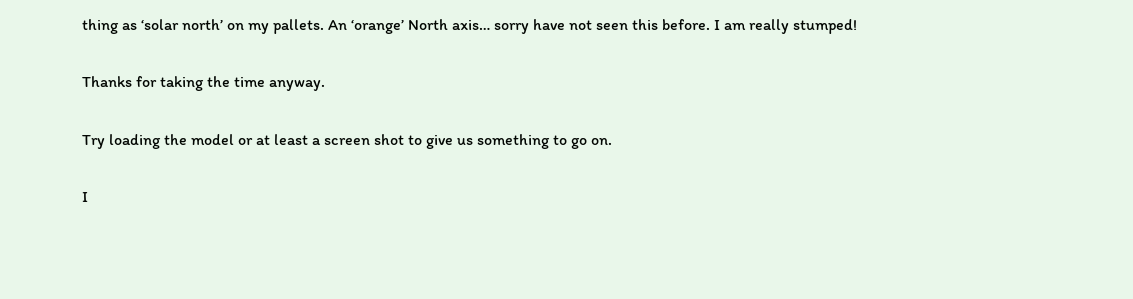thing as ‘solar north’ on my pallets. An ‘orange’ North axis… sorry have not seen this before. I am really stumped!

Thanks for taking the time anyway.

Try loading the model or at least a screen shot to give us something to go on.

I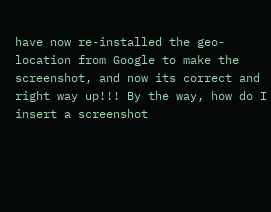have now re-installed the geo-location from Google to make the screenshot, and now its correct and right way up!!! By the way, how do I insert a screenshot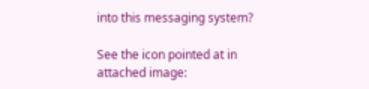into this messaging system?

See the icon pointed at in attached image: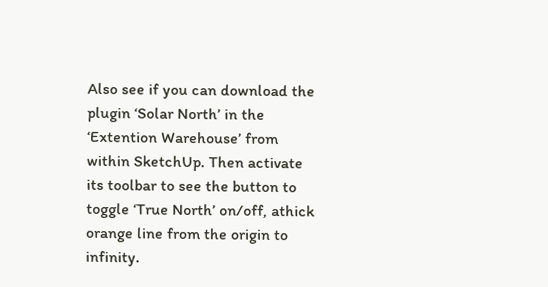Also see if you can download the plugin ‘Solar North’ in the ‘Extention Warehouse’ from within SketchUp. Then activate its toolbar to see the button to toggle ‘True North’ on/off, athick orange line from the origin to infinity.